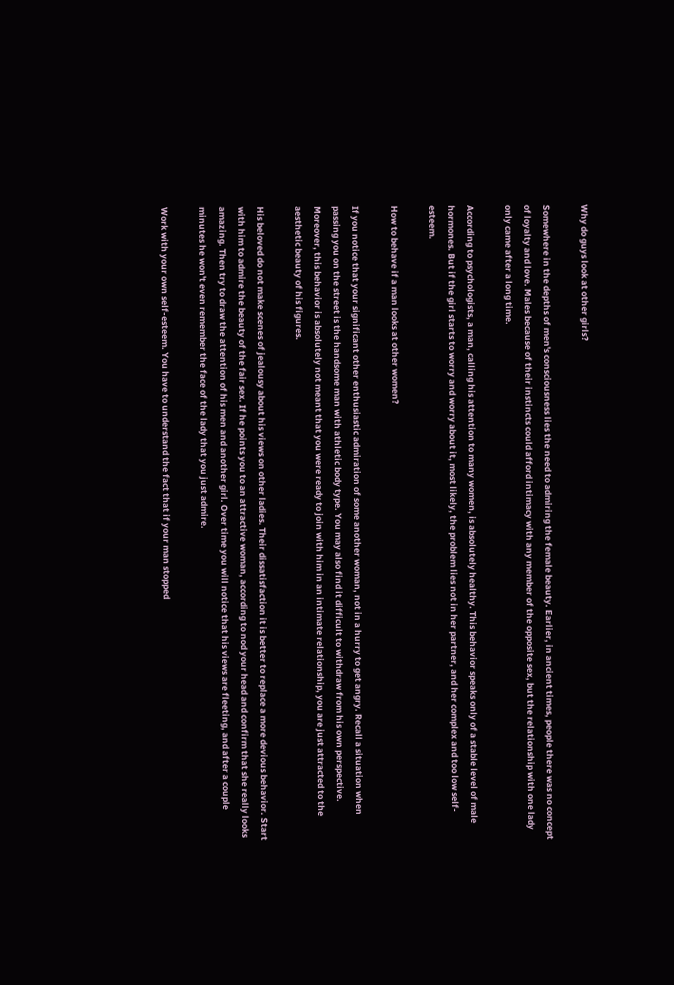Why do guys look at other girls?

Somewhere in the depths of men's consciousness lies the need to admiring the female beauty. Earlier, in ancient times, people there was no concept of loyalty and love. Males because of their instincts could afford intimacy with any member of the opposite sex, but the relationship with one lady only came after a long time.

According to psychologists, a man, calling his attention to many women, is absolutely healthy. This behavior speaks only of a stable level of male hormones. But if the girl starts to worry and worry about it, most likely, the problem lies not in her partner, and her complex and too low self-esteem.

How to behave if a man looks at other women?

If you notice that your significant other enthusiastic admiration of some another woman, not in a hurry to get angry. Recall a situation when passing you on the street is the handsome man with athletic body type. You may also find it difficult to withdraw from his own perspective. Moreover, this behavior is absolutely not meant that you were ready to join with him in an intimate relationship, you are just attracted to the aesthetic beauty of his figures.

His beloved do not make scenes of jealousy about his views on other ladies. Their dissatisfaction it is better to replace a more devious behavior. Start with him to admire the beauty of the fair sex. If he points you to an attractive woman, according to nod your head and confirm that she really looks amazing. Then try to draw the attention of his men and another girl. Over time you will notice that his views are fleeting, and after a couple minutes he won't even remember the face of the lady that you just admire.

Work with your own self-esteem. You have to understand the fact that if your man stopped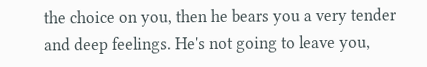the choice on you, then he bears you a very tender and deep feelings. He's not going to leave you,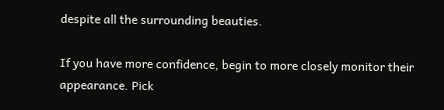despite all the surrounding beauties.

If you have more confidence, begin to more closely monitor their appearance. Pick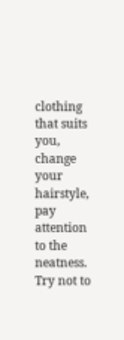clothing that suits you, change your hairstyle, pay attention to the neatness. Try not to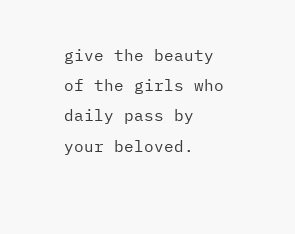give the beauty of the girls who daily pass by your beloved.